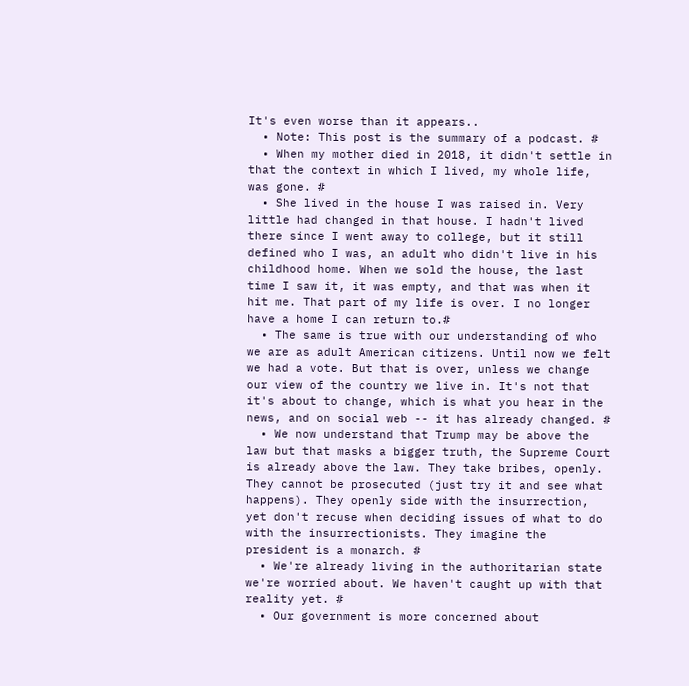It's even worse than it appears..
  • Note: This post is the summary of a podcast. #
  • When my mother died in 2018, it didn't settle in that the context in which I lived, my whole life, was gone. #
  • She lived in the house I was raised in. Very little had changed in that house. I hadn't lived there since I went away to college, but it still defined who I was, an adult who didn't live in his childhood home. When we sold the house, the last time I saw it, it was empty, and that was when it hit me. That part of my life is over. I no longer have a home I can return to.#
  • The same is true with our understanding of who we are as adult American citizens. Until now we felt we had a vote. But that is over, unless we change our view of the country we live in. It's not that it's about to change, which is what you hear in the news, and on social web -- it has already changed. #
  • We now understand that Trump may be above the law but that masks a bigger truth, the Supreme Court is already above the law. They take bribes, openly. They cannot be prosecuted (just try it and see what happens). They openly side with the insurrection, yet don't recuse when deciding issues of what to do with the insurrectionists. They imagine the president is a monarch. #
  • We're already living in the authoritarian state we're worried about. We haven't caught up with that reality yet. #
  • Our government is more concerned about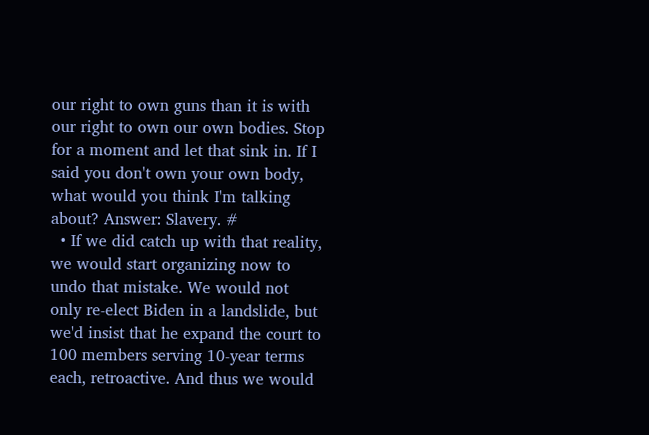our right to own guns than it is with our right to own our own bodies. Stop for a moment and let that sink in. If I said you don't own your own body, what would you think I'm talking about? Answer: Slavery. #
  • If we did catch up with that reality, we would start organizing now to undo that mistake. We would not only re-elect Biden in a landslide, but we'd insist that he expand the court to 100 members serving 10-year terms each, retroactive. And thus we would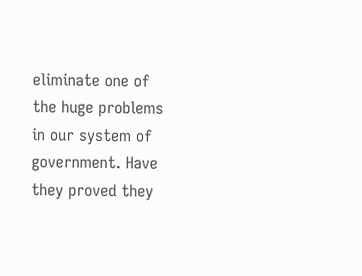eliminate one of the huge problems in our system of government. Have they proved they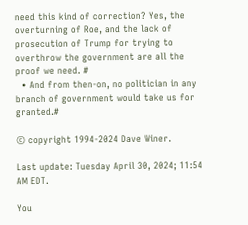need this kind of correction? Yes, the overturning of Roe, and the lack of prosecution of Trump for trying to overthrow the government are all the proof we need. #
  • And from then-on, no politician in any branch of government would take us for granted.#

© copyright 1994-2024 Dave Winer.

Last update: Tuesday April 30, 2024; 11:54 AM EDT.

You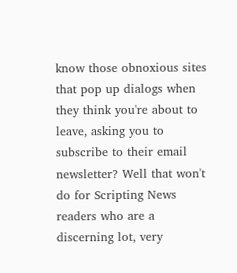know those obnoxious sites that pop up dialogs when they think you're about to leave, asking you to subscribe to their email newsletter? Well that won't do for Scripting News readers who are a discerning lot, very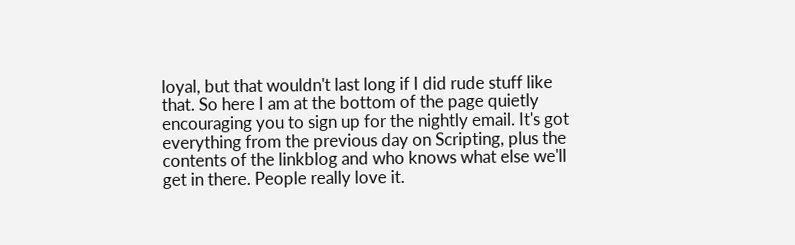loyal, but that wouldn't last long if I did rude stuff like that. So here I am at the bottom of the page quietly encouraging you to sign up for the nightly email. It's got everything from the previous day on Scripting, plus the contents of the linkblog and who knows what else we'll get in there. People really love it.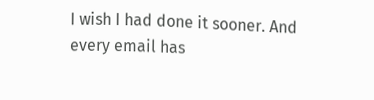I wish I had done it sooner. And every email has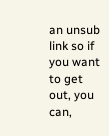an unsub link so if you want to get out, you can,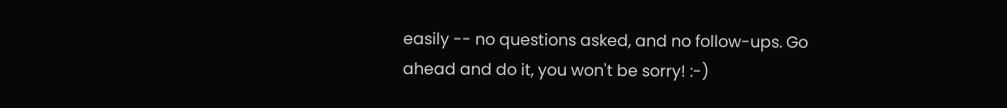easily -- no questions asked, and no follow-ups. Go ahead and do it, you won't be sorry! :-)